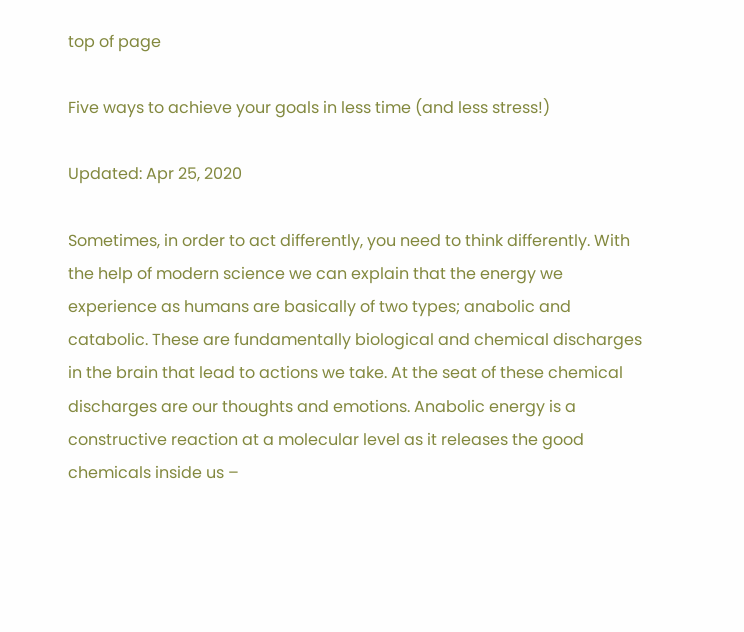top of page

Five ways to achieve your goals in less time (and less stress!)

Updated: Apr 25, 2020

Sometimes, in order to act differently, you need to think differently. With the help of modern science we can explain that the energy we experience as humans are basically of two types; anabolic and catabolic. These are fundamentally biological and chemical discharges in the brain that lead to actions we take. At the seat of these chemical discharges are our thoughts and emotions. Anabolic energy is a constructive reaction at a molecular level as it releases the good chemicals inside us –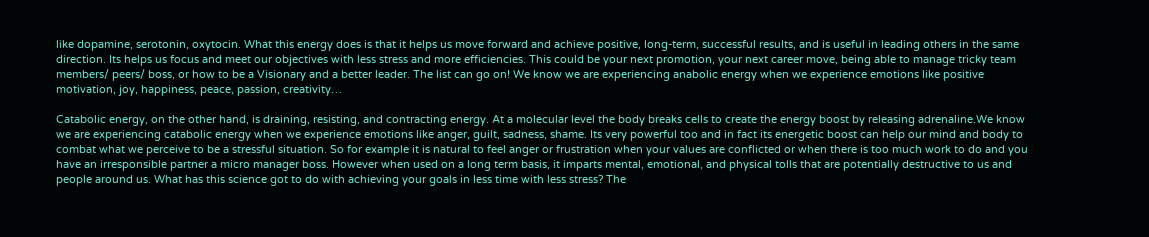like dopamine, serotonin, oxytocin. What this energy does is that it helps us move forward and achieve positive, long-term, successful results, and is useful in leading others in the same direction. Its helps us focus and meet our objectives with less stress and more efficiencies. This could be your next promotion, your next career move, being able to manage tricky team members/ peers/ boss, or how to be a Visionary and a better leader. The list can go on! We know we are experiencing anabolic energy when we experience emotions like positive motivation, joy, happiness, peace, passion, creativity…

Catabolic energy, on the other hand, is draining, resisting, and contracting energy. At a molecular level the body breaks cells to create the energy boost by releasing adrenaline.We know we are experiencing catabolic energy when we experience emotions like anger, guilt, sadness, shame. Its very powerful too and in fact its energetic boost can help our mind and body to combat what we perceive to be a stressful situation. So for example it is natural to feel anger or frustration when your values are conflicted or when there is too much work to do and you have an irresponsible partner a micro manager boss. However when used on a long term basis, it imparts mental, emotional, and physical tolls that are potentially destructive to us and people around us. What has this science got to do with achieving your goals in less time with less stress? The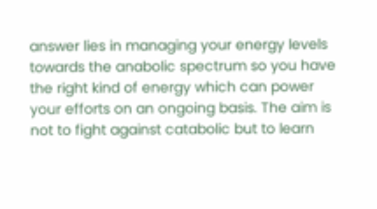answer lies in managing your energy levels towards the anabolic spectrum so you have the right kind of energy which can power your efforts on an ongoing basis. The aim is not to fight against catabolic but to learn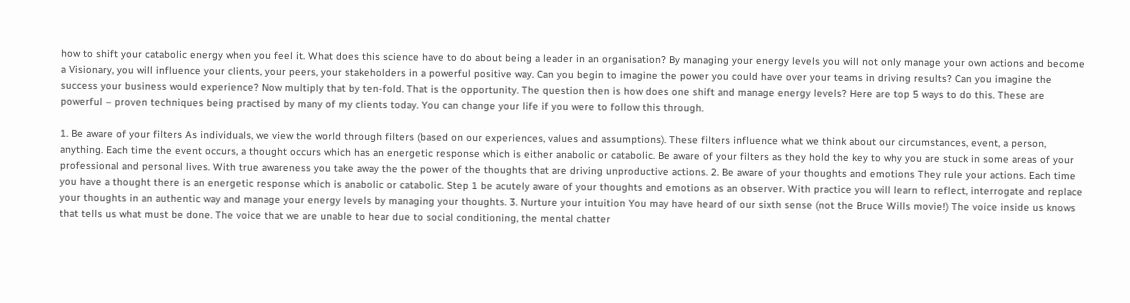how to shift your catabolic energy when you feel it. What does this science have to do about being a leader in an organisation? By managing your energy levels you will not only manage your own actions and become a Visionary, you will influence your clients, your peers, your stakeholders in a powerful positive way. Can you begin to imagine the power you could have over your teams in driving results? Can you imagine the success your business would experience? Now multiply that by ten-fold. That is the opportunity. The question then is how does one shift and manage energy levels? Here are top 5 ways to do this. These are powerful – proven techniques being practised by many of my clients today. You can change your life if you were to follow this through.

1. Be aware of your filters As individuals, we view the world through filters (based on our experiences, values and assumptions). These filters influence what we think about our circumstances, event, a person, anything. Each time the event occurs, a thought occurs which has an energetic response which is either anabolic or catabolic. Be aware of your filters as they hold the key to why you are stuck in some areas of your professional and personal lives. With true awareness you take away the the power of the thoughts that are driving unproductive actions. 2. Be aware of your thoughts and emotions They rule your actions. Each time you have a thought there is an energetic response which is anabolic or catabolic. Step 1 be acutely aware of your thoughts and emotions as an observer. With practice you will learn to reflect, interrogate and replace your thoughts in an authentic way and manage your energy levels by managing your thoughts. 3. Nurture your intuition You may have heard of our sixth sense (not the Bruce Wills movie!) The voice inside us knows that tells us what must be done. The voice that we are unable to hear due to social conditioning, the mental chatter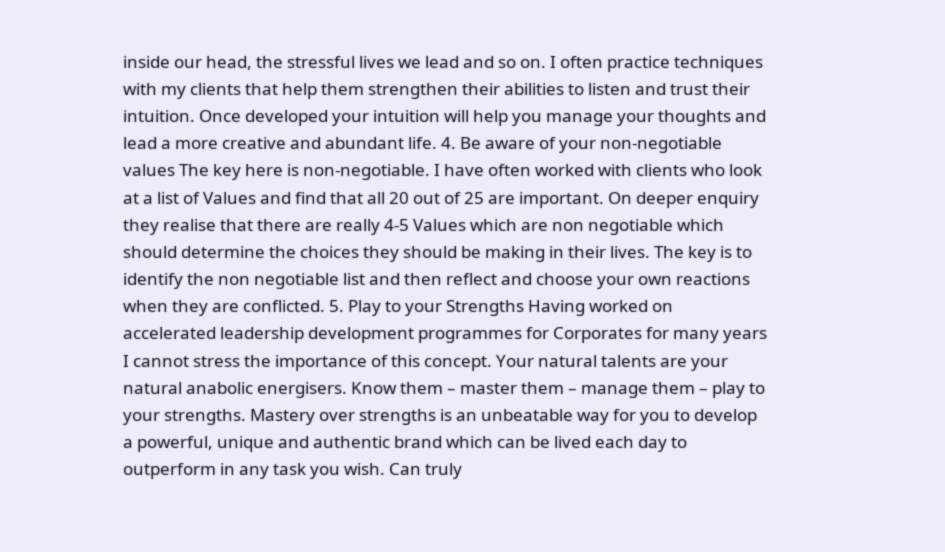inside our head, the stressful lives we lead and so on. I often practice techniques with my clients that help them strengthen their abilities to listen and trust their intuition. Once developed your intuition will help you manage your thoughts and lead a more creative and abundant life. 4. Be aware of your non-negotiable values The key here is non-negotiable. I have often worked with clients who look at a list of Values and find that all 20 out of 25 are important. On deeper enquiry they realise that there are really 4-5 Values which are non negotiable which should determine the choices they should be making in their lives. The key is to identify the non negotiable list and then reflect and choose your own reactions when they are conflicted. 5. Play to your Strengths Having worked on accelerated leadership development programmes for Corporates for many years I cannot stress the importance of this concept. Your natural talents are your natural anabolic energisers. Know them – master them – manage them – play to your strengths. Mastery over strengths is an unbeatable way for you to develop a powerful, unique and authentic brand which can be lived each day to outperform in any task you wish. Can truly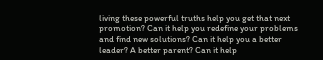living these powerful truths help you get that next promotion? Can it help you redefine your problems and find new solutions? Can it help you a better leader? A better parent? Can it help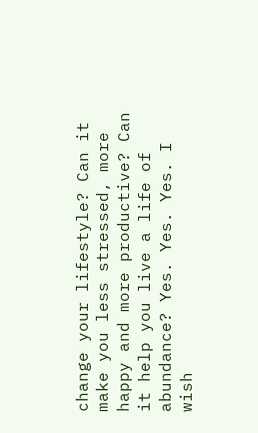change your lifestyle? Can it make you less stressed, more happy and more productive? Can it help you live a life of abundance? Yes. Yes. Yes. I wish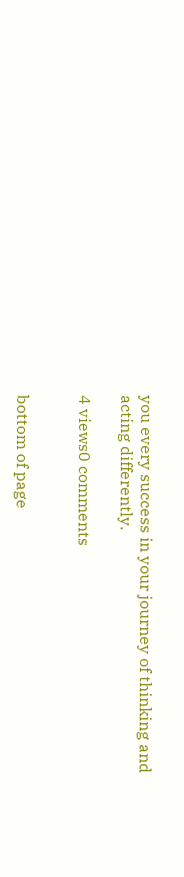you every success in your journey of thinking and acting differently.

4 views0 comments


bottom of page